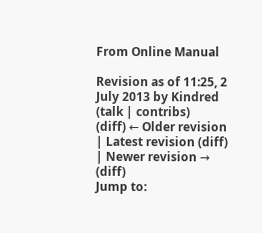From Online Manual

Revision as of 11:25, 2 July 2013 by Kindred (talk | contribs)
(diff) ← Older revision | Latest revision (diff) | Newer revision → (diff)
Jump to: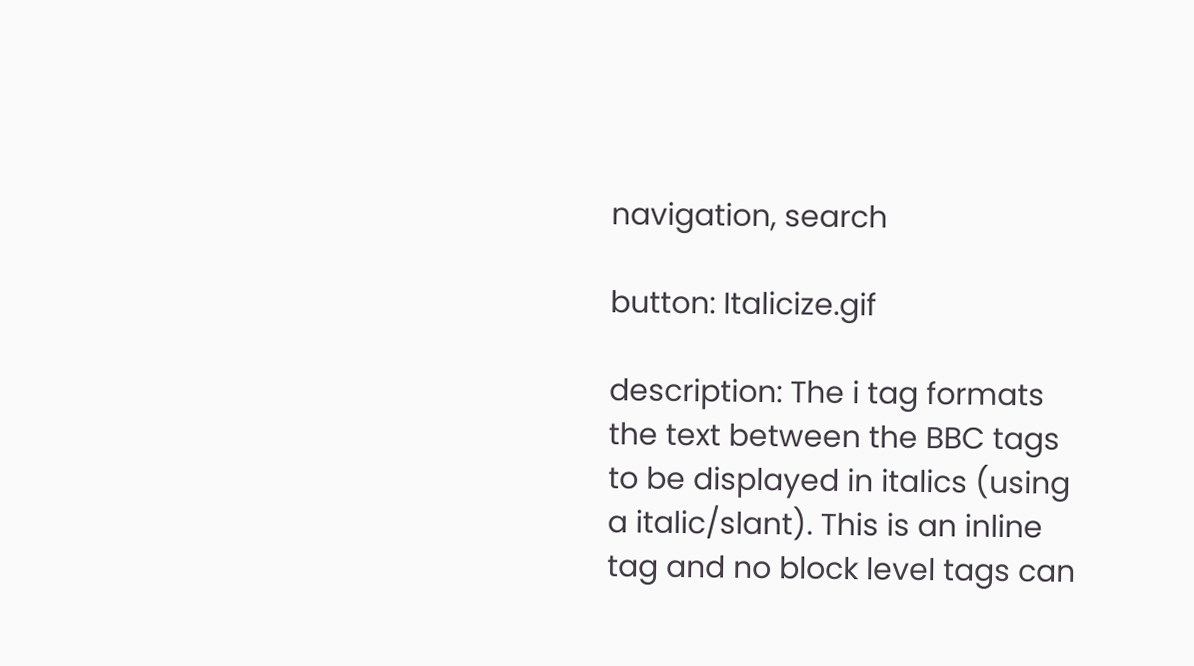navigation, search

button: Italicize.gif

description: The i tag formats the text between the BBC tags to be displayed in italics (using a italic/slant). This is an inline tag and no block level tags can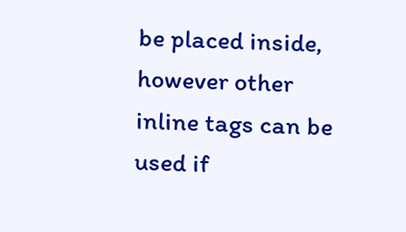be placed inside, however other inline tags can be used if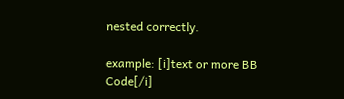nested correctly.

example: [i]text or more BB Code[/i]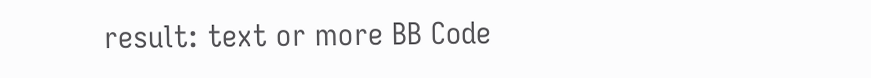result: text or more BB Code